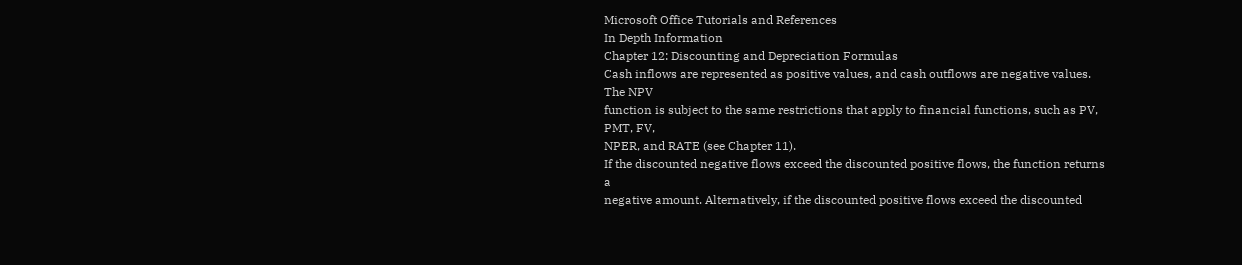Microsoft Office Tutorials and References
In Depth Information
Chapter 12: Discounting and Depreciation Formulas
Cash inflows are represented as positive values, and cash outflows are negative values. The NPV
function is subject to the same restrictions that apply to financial functions, such as PV, PMT, FV,
NPER, and RATE (see Chapter 11).
If the discounted negative flows exceed the discounted positive flows, the function returns a
negative amount. Alternatively, if the discounted positive flows exceed the discounted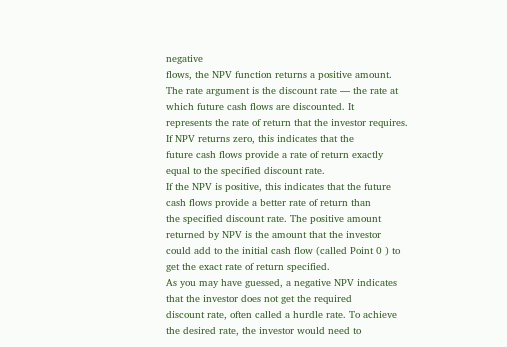negative
flows, the NPV function returns a positive amount.
The rate argument is the discount rate — the rate at which future cash flows are discounted. It
represents the rate of return that the investor requires. If NPV returns zero, this indicates that the
future cash flows provide a rate of return exactly equal to the specified discount rate.
If the NPV is positive, this indicates that the future cash flows provide a better rate of return than
the specified discount rate. The positive amount returned by NPV is the amount that the investor
could add to the initial cash flow (called Point 0 ) to get the exact rate of return specified.
As you may have guessed, a negative NPV indicates that the investor does not get the required
discount rate, often called a hurdle rate. To achieve the desired rate, the investor would need to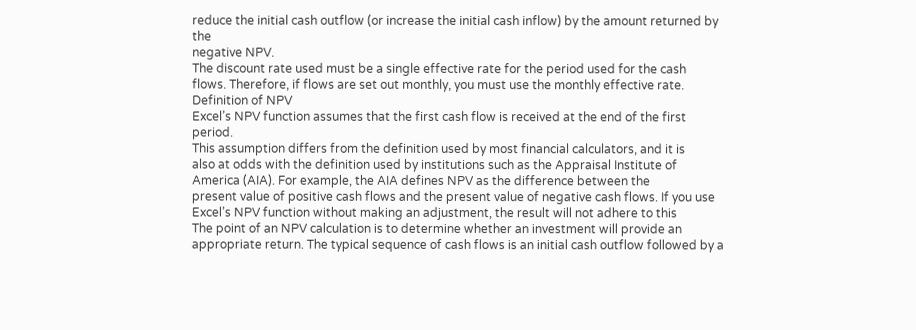reduce the initial cash outflow (or increase the initial cash inflow) by the amount returned by the
negative NPV.
The discount rate used must be a single effective rate for the period used for the cash
flows. Therefore, if flows are set out monthly, you must use the monthly effective rate.
Definition of NPV
Excel’s NPV function assumes that the first cash flow is received at the end of the first period.
This assumption differs from the definition used by most financial calculators, and it is
also at odds with the definition used by institutions such as the Appraisal Institute of
America (AIA). For example, the AIA defines NPV as the difference between the
present value of positive cash flows and the present value of negative cash flows. If you use
Excel’s NPV function without making an adjustment, the result will not adhere to this
The point of an NPV calculation is to determine whether an investment will provide an
appropriate return. The typical sequence of cash flows is an initial cash outflow followed by a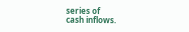series of
cash inflows.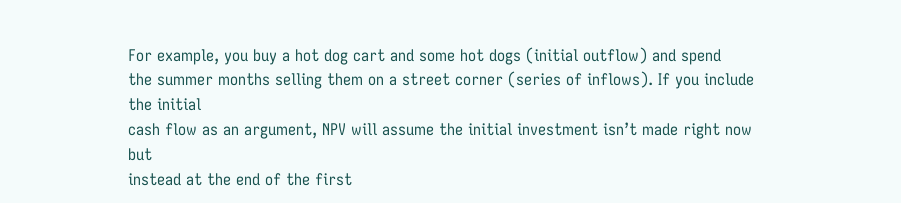For example, you buy a hot dog cart and some hot dogs (initial outflow) and spend
the summer months selling them on a street corner (series of inflows). If you include the initial
cash flow as an argument, NPV will assume the initial investment isn’t made right now but
instead at the end of the first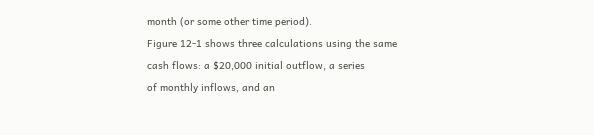month (or some other time period).
Figure 12-1 shows three calculations using the same cash flows: a $20,000 initial outflow, a series
of monthly inflows, and an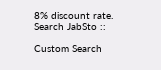8% discount rate.
Search JabSto ::

Custom Search